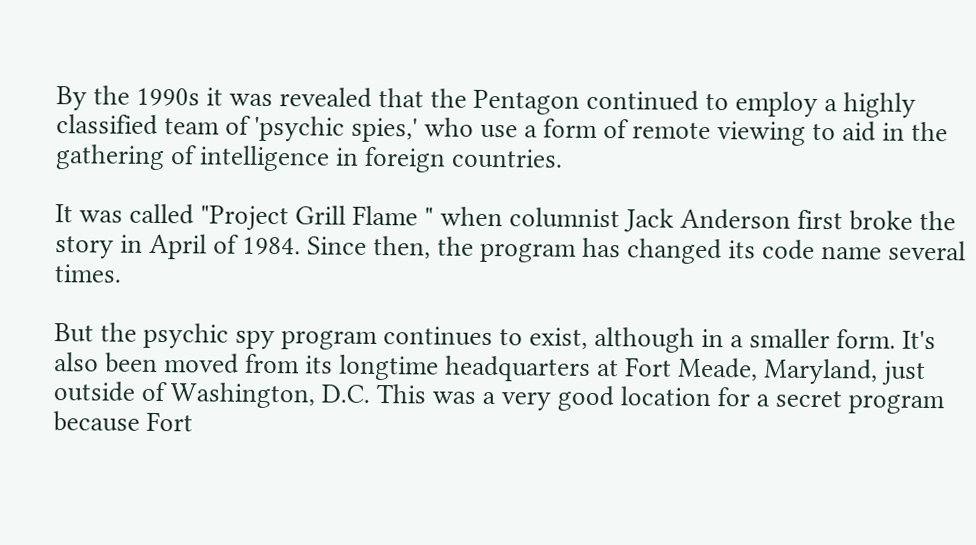By the 1990s it was revealed that the Pentagon continued to employ a highly classified team of 'psychic spies,' who use a form of remote viewing to aid in the gathering of intelligence in foreign countries.

It was called "Project Grill Flame " when columnist Jack Anderson first broke the story in April of 1984. Since then, the program has changed its code name several times.

But the psychic spy program continues to exist, although in a smaller form. It's also been moved from its longtime headquarters at Fort Meade, Maryland, just outside of Washington, D.C. This was a very good location for a secret program because Fort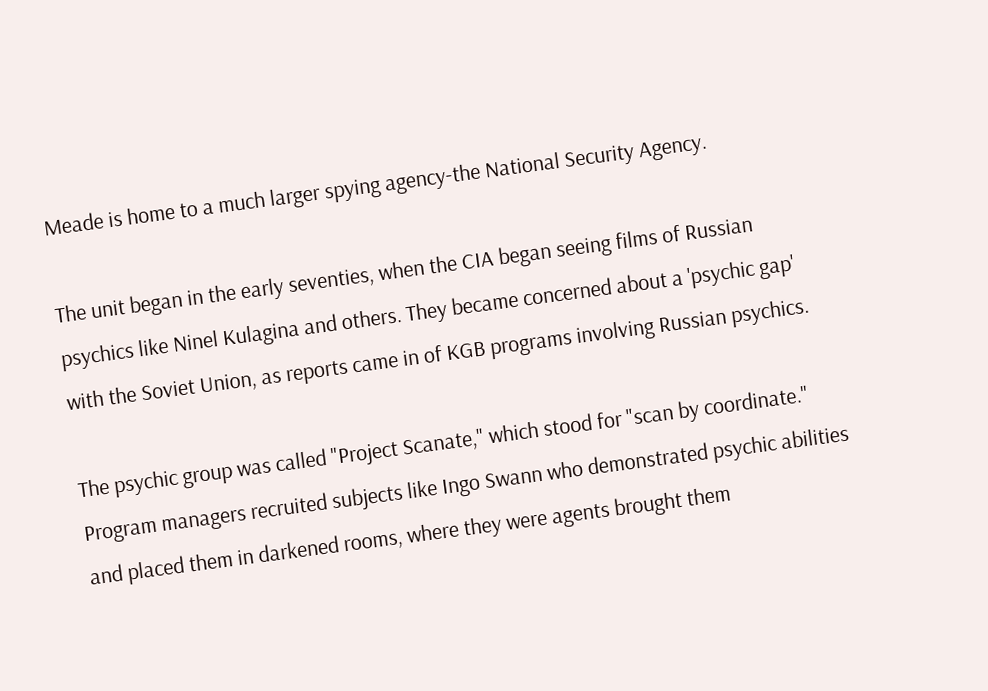Meade is home to a much larger spying agency-the National Security Agency.

The unit began in the early seventies, when the CIA began seeing films of Russian psychics like Ninel Kulagina and others. They became concerned about a 'psychic gap' with the Soviet Union, as reports came in of KGB programs involving Russian psychics.

The psychic group was called "Project Scanate," which stood for "scan by coordinate." Program managers recruited subjects like Ingo Swann who demonstrated psychic abilities and placed them in darkened rooms, where they were agents brought them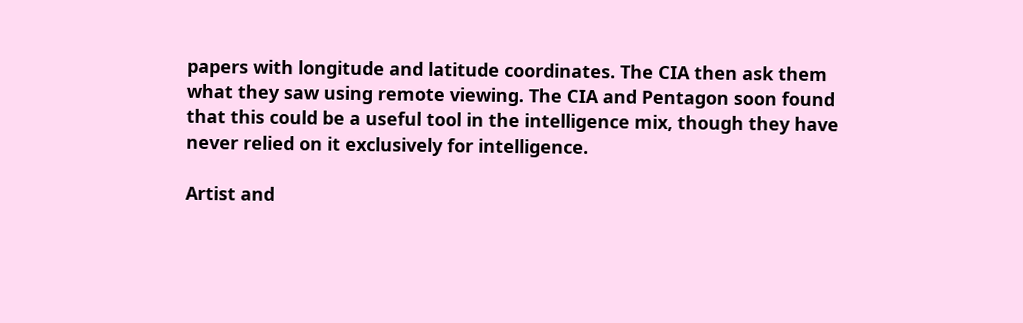papers with longitude and latitude coordinates. The CIA then ask them what they saw using remote viewing. The CIA and Pentagon soon found that this could be a useful tool in the intelligence mix, though they have never relied on it exclusively for intelligence.

Artist and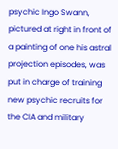psychic Ingo Swann, pictured at right in front of a painting of one his astral projection episodes, was put in charge of training new psychic recruits for the CIA and military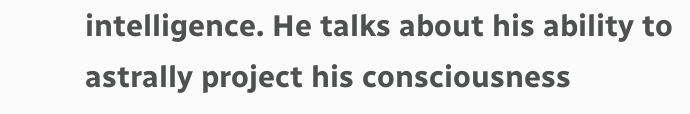intelligence. He talks about his ability to astrally project his consciousness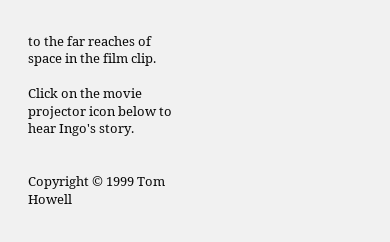to the far reaches of space in the film clip.

Click on the movie projector icon below to hear Ingo's story.


Copyright © 1999 Tom Howell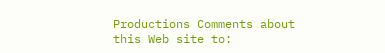Productions Comments about this Web site to: